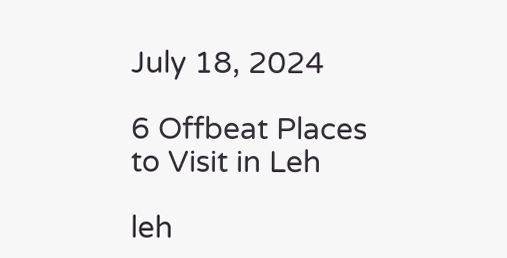July 18, 2024

6 Offbeat Places to Visit in Leh

leh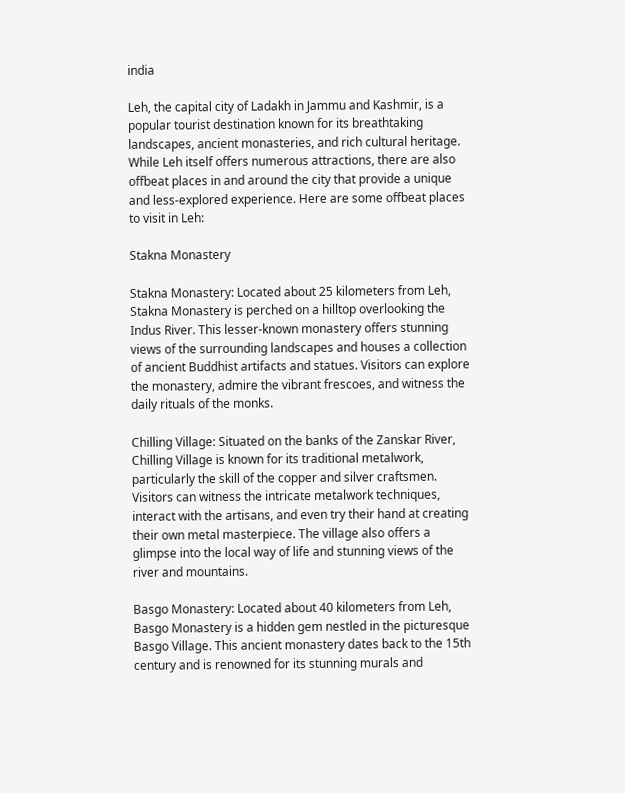india

Leh, the capital city of Ladakh in Jammu and Kashmir, is a popular tourist destination known for its breathtaking landscapes, ancient monasteries, and rich cultural heritage. While Leh itself offers numerous attractions, there are also offbeat places in and around the city that provide a unique and less-explored experience. Here are some offbeat places to visit in Leh:

Stakna Monastery

Stakna Monastery: Located about 25 kilometers from Leh, Stakna Monastery is perched on a hilltop overlooking the Indus River. This lesser-known monastery offers stunning views of the surrounding landscapes and houses a collection of ancient Buddhist artifacts and statues. Visitors can explore the monastery, admire the vibrant frescoes, and witness the daily rituals of the monks.

Chilling Village: Situated on the banks of the Zanskar River, Chilling Village is known for its traditional metalwork, particularly the skill of the copper and silver craftsmen. Visitors can witness the intricate metalwork techniques, interact with the artisans, and even try their hand at creating their own metal masterpiece. The village also offers a glimpse into the local way of life and stunning views of the river and mountains.

Basgo Monastery: Located about 40 kilometers from Leh, Basgo Monastery is a hidden gem nestled in the picturesque Basgo Village. This ancient monastery dates back to the 15th century and is renowned for its stunning murals and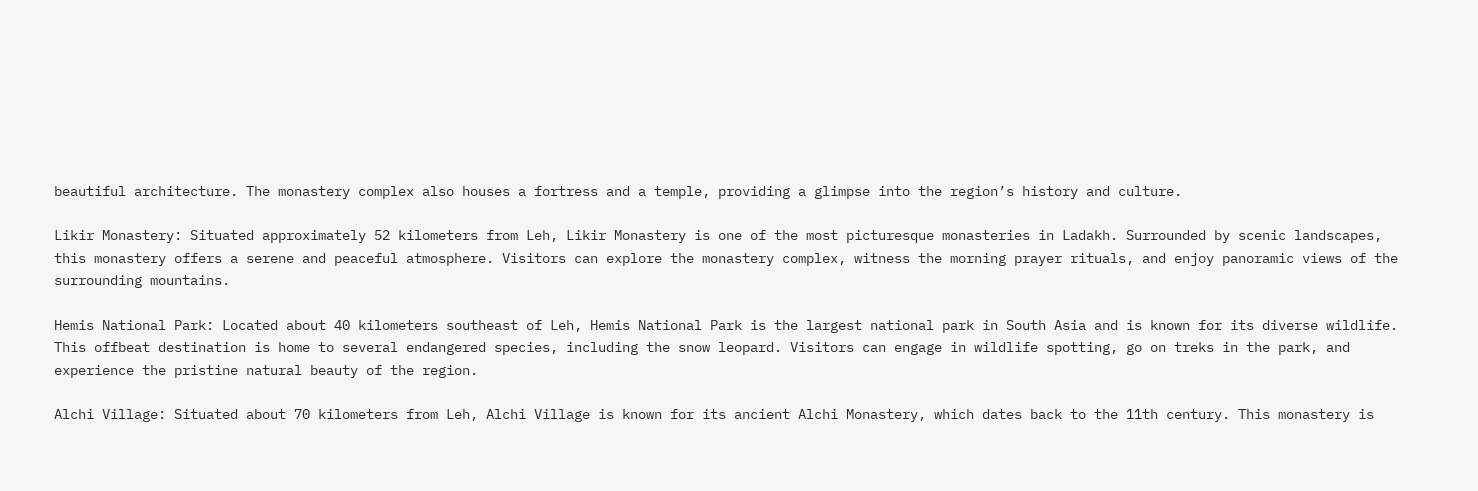beautiful architecture. The monastery complex also houses a fortress and a temple, providing a glimpse into the region’s history and culture.

Likir Monastery: Situated approximately 52 kilometers from Leh, Likir Monastery is one of the most picturesque monasteries in Ladakh. Surrounded by scenic landscapes, this monastery offers a serene and peaceful atmosphere. Visitors can explore the monastery complex, witness the morning prayer rituals, and enjoy panoramic views of the surrounding mountains.

Hemis National Park: Located about 40 kilometers southeast of Leh, Hemis National Park is the largest national park in South Asia and is known for its diverse wildlife. This offbeat destination is home to several endangered species, including the snow leopard. Visitors can engage in wildlife spotting, go on treks in the park, and experience the pristine natural beauty of the region.

Alchi Village: Situated about 70 kilometers from Leh, Alchi Village is known for its ancient Alchi Monastery, which dates back to the 11th century. This monastery is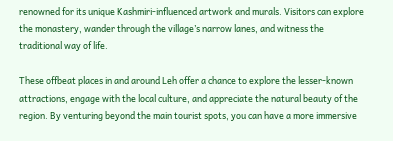renowned for its unique Kashmiri-influenced artwork and murals. Visitors can explore the monastery, wander through the village’s narrow lanes, and witness the traditional way of life.

These offbeat places in and around Leh offer a chance to explore the lesser-known attractions, engage with the local culture, and appreciate the natural beauty of the region. By venturing beyond the main tourist spots, you can have a more immersive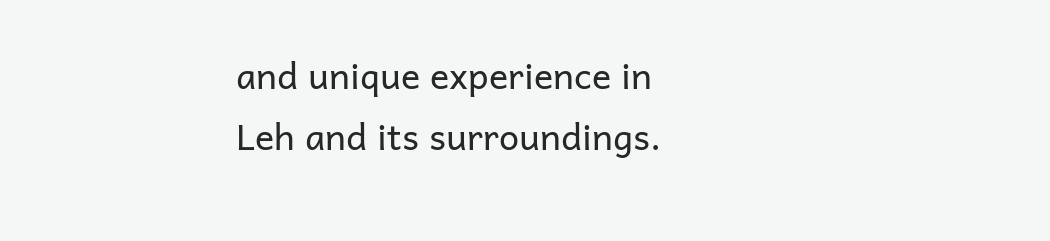and unique experience in Leh and its surroundings.